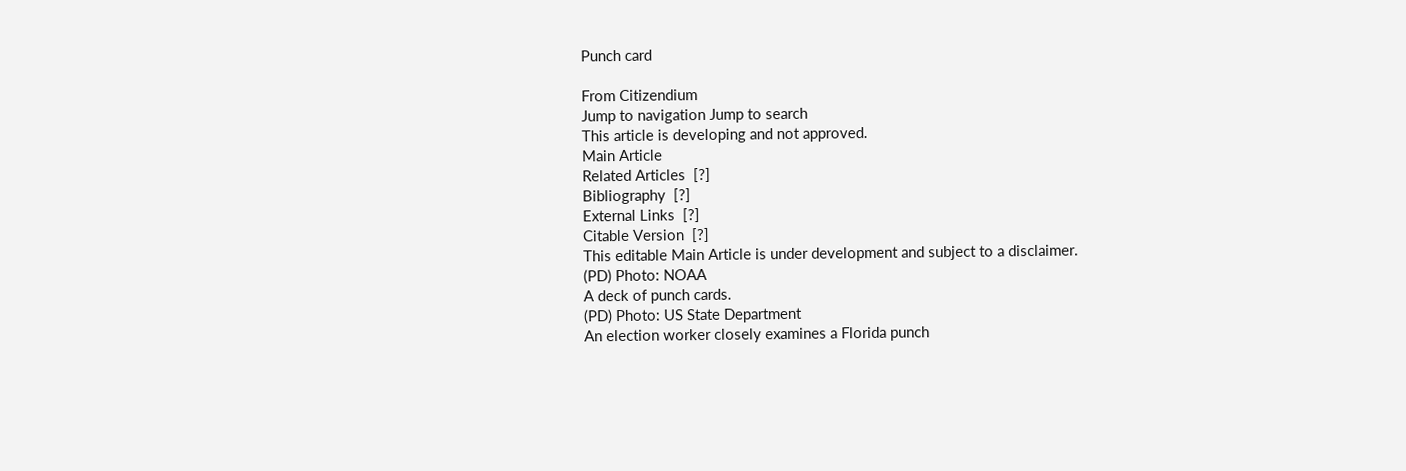Punch card

From Citizendium
Jump to navigation Jump to search
This article is developing and not approved.
Main Article
Related Articles  [?]
Bibliography  [?]
External Links  [?]
Citable Version  [?]
This editable Main Article is under development and subject to a disclaimer.
(PD) Photo: NOAA
A deck of punch cards.
(PD) Photo: US State Department
An election worker closely examines a Florida punch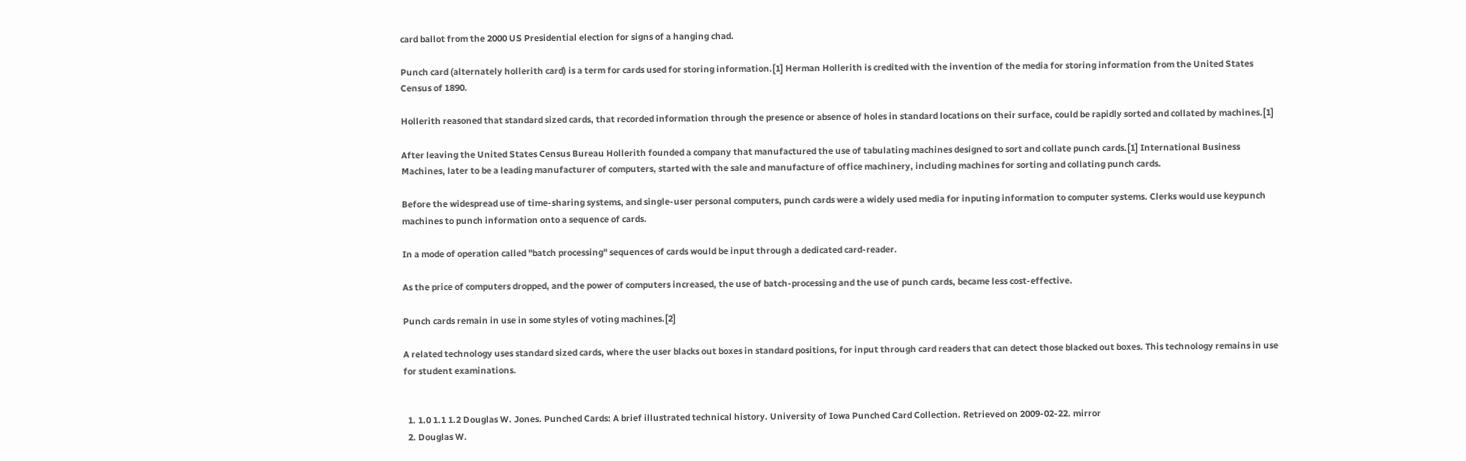card ballot from the 2000 US Presidential election for signs of a hanging chad.

Punch card (alternately hollerith card) is a term for cards used for storing information.[1] Herman Hollerith is credited with the invention of the media for storing information from the United States Census of 1890.

Hollerith reasoned that standard sized cards, that recorded information through the presence or absence of holes in standard locations on their surface, could be rapidly sorted and collated by machines.[1]

After leaving the United States Census Bureau Hollerith founded a company that manufactured the use of tabulating machines designed to sort and collate punch cards.[1] International Business Machines, later to be a leading manufacturer of computers, started with the sale and manufacture of office machinery, including machines for sorting and collating punch cards.

Before the widespread use of time-sharing systems, and single-user personal computers, punch cards were a widely used media for inputing information to computer systems. Clerks would use keypunch machines to punch information onto a sequence of cards.

In a mode of operation called "batch processing" sequences of cards would be input through a dedicated card-reader.

As the price of computers dropped, and the power of computers increased, the use of batch-processing and the use of punch cards, became less cost-effective.

Punch cards remain in use in some styles of voting machines.[2]

A related technology uses standard sized cards, where the user blacks out boxes in standard positions, for input through card readers that can detect those blacked out boxes. This technology remains in use for student examinations.


  1. 1.0 1.1 1.2 Douglas W. Jones. Punched Cards: A brief illustrated technical history. University of Iowa Punched Card Collection. Retrieved on 2009-02-22. mirror
  2. Douglas W.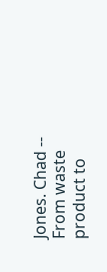Jones. Chad -- From waste product to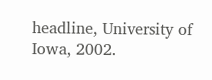headline, University of Iowa, 2002.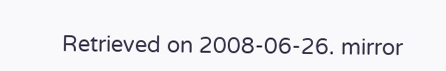Retrieved on 2008-06-26. mirror